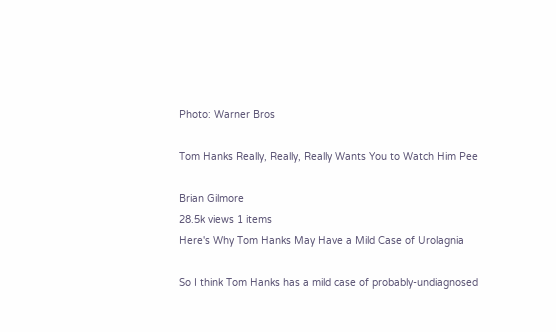Photo: Warner Bros

Tom Hanks Really, Really, Really Wants You to Watch Him Pee

Brian Gilmore
28.5k views 1 items
Here's Why Tom Hanks May Have a Mild Case of Urolagnia

So I think Tom Hanks has a mild case of probably-undiagnosed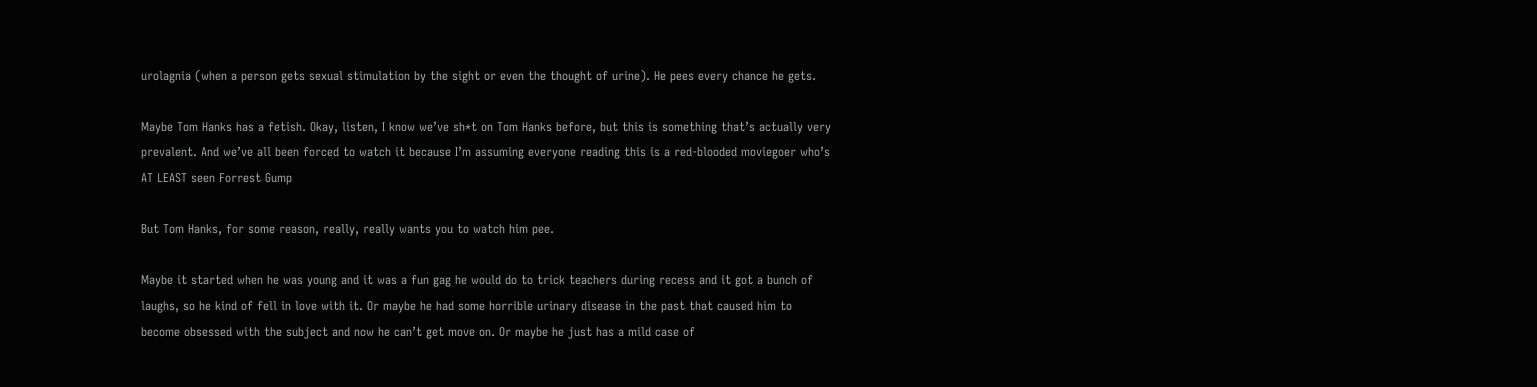urolagnia (when a person gets sexual stimulation by the sight or even the thought of urine). He pees every chance he gets.

Maybe Tom Hanks has a fetish. Okay, listen, I know we’ve sh*t on Tom Hanks before, but this is something that’s actually very prevalent. And we’ve all been forced to watch it because I’m assuming everyone reading this is a red-blooded moviegoer who’s AT LEAST seen Forrest Gump

But Tom Hanks, for some reason, really, really wants you to watch him pee.

Maybe it started when he was young and it was a fun gag he would do to trick teachers during recess and it got a bunch of laughs, so he kind of fell in love with it. Or maybe he had some horrible urinary disease in the past that caused him to become obsessed with the subject and now he can’t get move on. Or maybe he just has a mild case of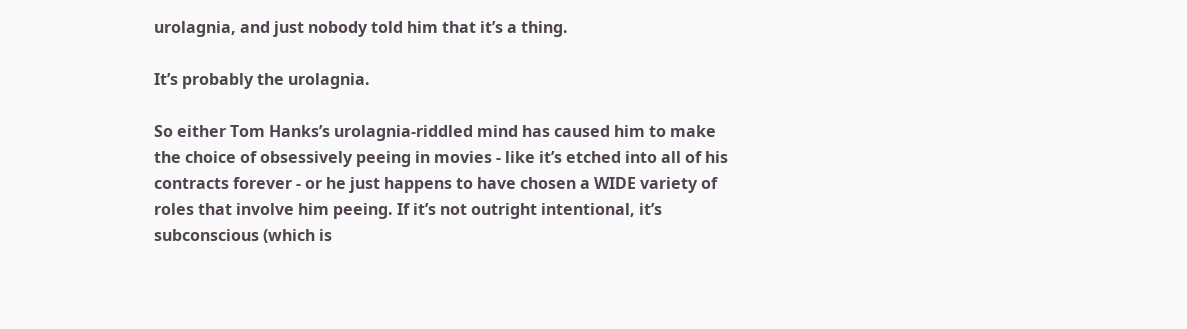urolagnia, and just nobody told him that it’s a thing.

It’s probably the urolagnia.

So either Tom Hanks’s urolagnia-riddled mind has caused him to make the choice of obsessively peeing in movies - like it’s etched into all of his contracts forever - or he just happens to have chosen a WIDE variety of roles that involve him peeing. If it’s not outright intentional, it’s subconscious (which is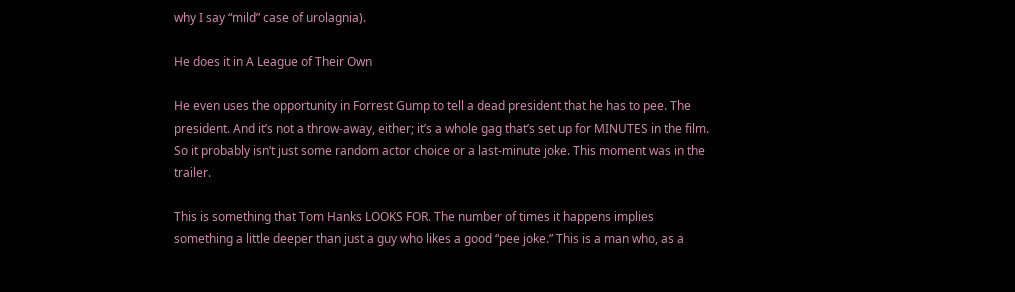why I say “mild” case of urolagnia).

He does it in A League of Their Own

He even uses the opportunity in Forrest Gump to tell a dead president that he has to pee. The president. And it’s not a throw-away, either; it’s a whole gag that’s set up for MINUTES in the film. So it probably isn’t just some random actor choice or a last-minute joke. This moment was in the trailer.

This is something that Tom Hanks LOOKS FOR. The number of times it happens implies something a little deeper than just a guy who likes a good “pee joke.” This is a man who, as a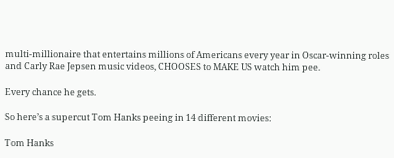multi-millionaire that entertains millions of Americans every year in Oscar-winning roles and Carly Rae Jepsen music videos, CHOOSES to MAKE US watch him pee.

Every chance he gets.

So here’s a supercut Tom Hanks peeing in 14 different movies:

Tom Hanks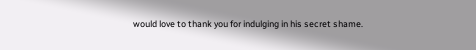would love to thank you for indulging in his secret shame.